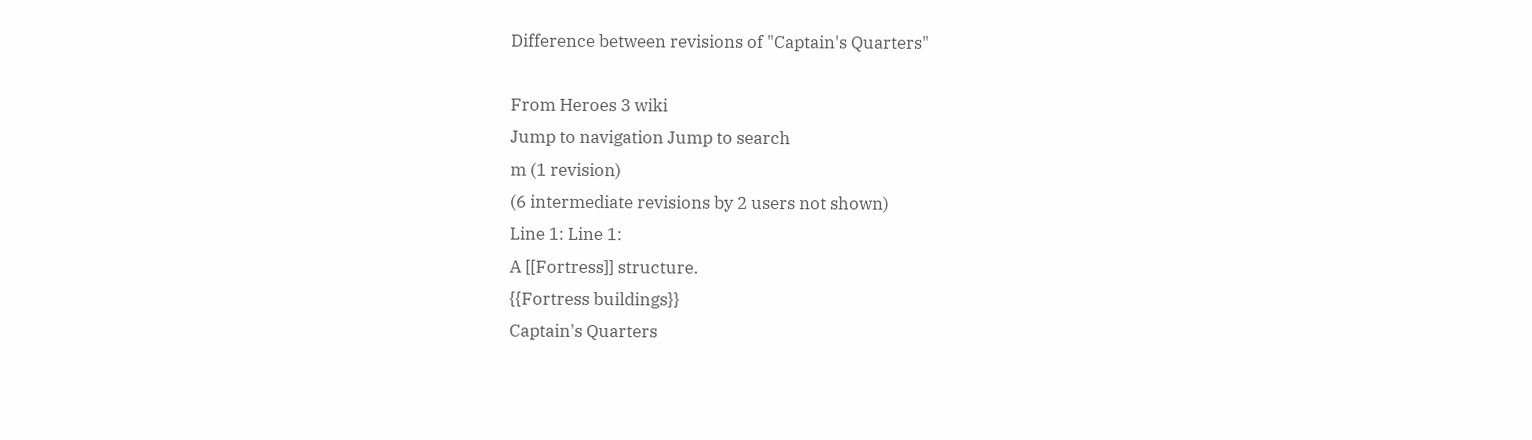Difference between revisions of "Captain's Quarters"

From Heroes 3 wiki
Jump to navigation Jump to search
m (1 revision)
(6 intermediate revisions by 2 users not shown)
Line 1: Line 1:
A [[Fortress]] structure.
{{Fortress buildings}}
Captain's Quarters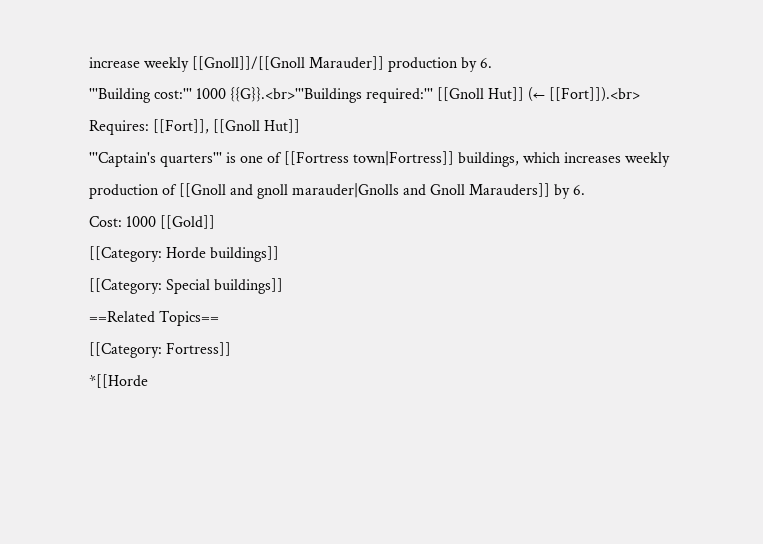increase weekly [[Gnoll]]/[[Gnoll Marauder]] production by 6.
'''Building cost:''' 1000 {{G}}.<br>'''Buildings required:''' [[Gnoll Hut]] (← [[Fort]]).<br>
Requires: [[Fort]], [[Gnoll Hut]]
'''Captain's quarters''' is one of [[Fortress town|Fortress]] buildings, which increases weekly production of [[Gnoll and gnoll marauder|Gnolls and Gnoll Marauders]] by 6.
Cost: 1000 [[Gold]]
[[Category: Horde buildings]]
[[Category: Special buildings]]
==Related Topics==
[[Category: Fortress]]
*[[Horde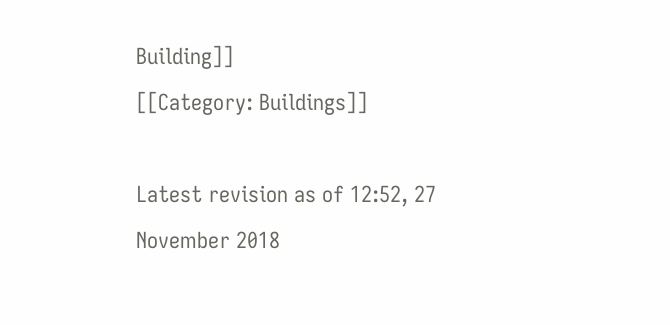Building]]
[[Category: Buildings]]

Latest revision as of 12:52, 27 November 2018